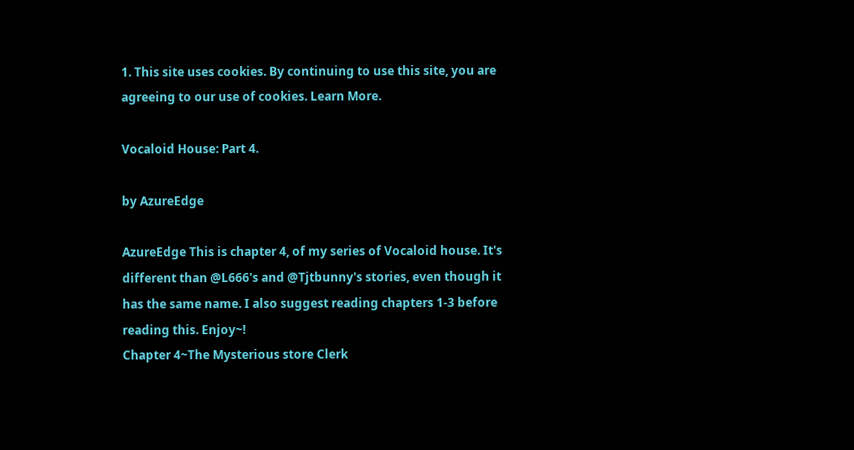1. This site uses cookies. By continuing to use this site, you are agreeing to our use of cookies. Learn More.

Vocaloid House: Part 4.

by AzureEdge

AzureEdge This is chapter 4, of my series of Vocaloid house. It's different than @L666's and @Tjtbunny's stories, even though it has the same name. I also suggest reading chapters 1-3 before reading this. Enjoy~!
Chapter 4~The Mysterious store Clerk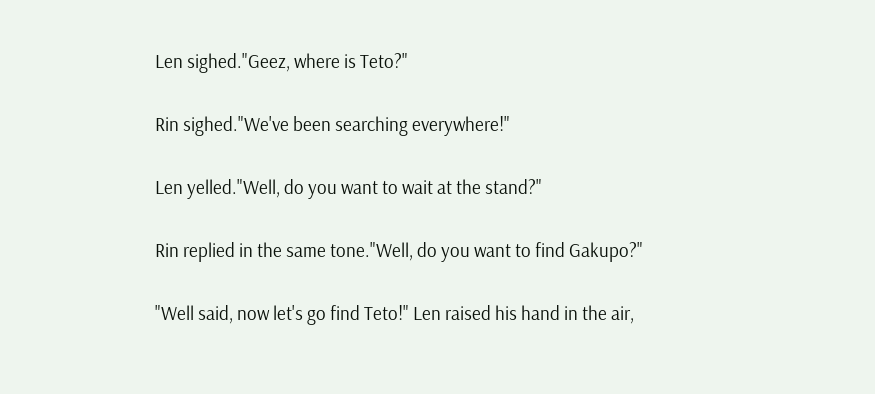Len sighed."Geez, where is Teto?"

Rin sighed."We've been searching everywhere!"

Len yelled."Well, do you want to wait at the stand?"

Rin replied in the same tone."Well, do you want to find Gakupo?"

"Well said, now let's go find Teto!" Len raised his hand in the air,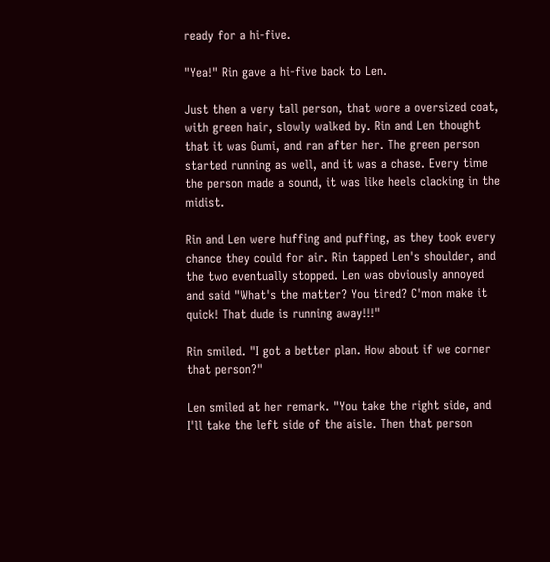ready for a hi-five.

"Yea!" Rin gave a hi-five back to Len.

Just then a very tall person, that wore a oversized coat, with green hair, slowly walked by. Rin and Len thought that it was Gumi, and ran after her. The green person started running as well, and it was a chase. Every time the person made a sound, it was like heels clacking in the midist.

Rin and Len were huffing and puffing, as they took every chance they could for air. Rin tapped Len's shoulder, and the two eventually stopped. Len was obviously annoyed and said "What's the matter? You tired? C'mon make it quick! That dude is running away!!!"

Rin smiled. "I got a better plan. How about if we corner that person?"

Len smiled at her remark. "You take the right side, and I'll take the left side of the aisle. Then that person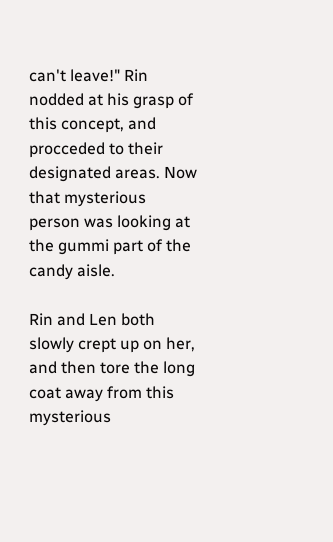can't leave!" Rin nodded at his grasp of this concept, and procceded to their designated areas. Now that mysterious person was looking at the gummi part of the candy aisle.

Rin and Len both slowly crept up on her, and then tore the long coat away from this mysterious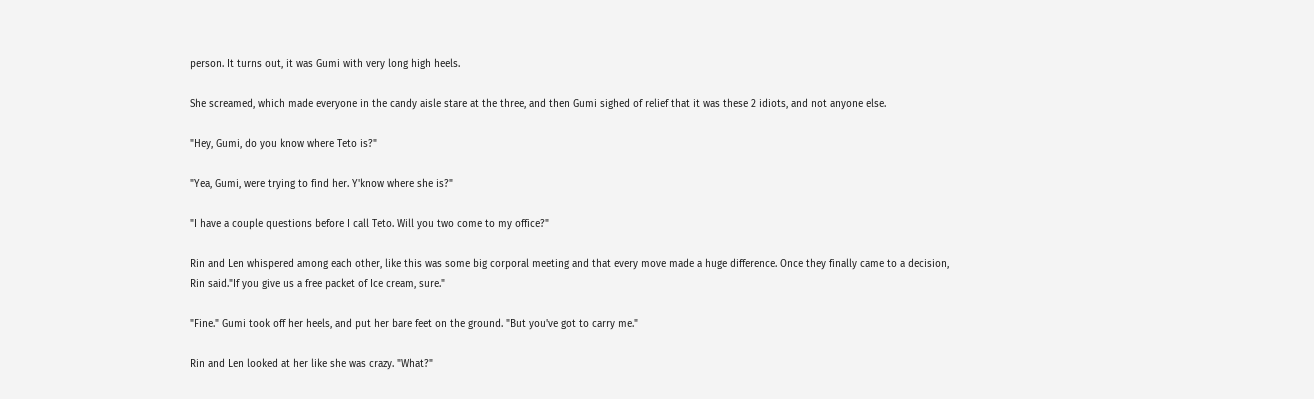person. It turns out, it was Gumi with very long high heels.

She screamed, which made everyone in the candy aisle stare at the three, and then Gumi sighed of relief that it was these 2 idiots, and not anyone else.

"Hey, Gumi, do you know where Teto is?"

"Yea, Gumi, were trying to find her. Y'know where she is?"

"I have a couple questions before I call Teto. Will you two come to my office?"

Rin and Len whispered among each other, like this was some big corporal meeting and that every move made a huge difference. Once they finally came to a decision, Rin said."If you give us a free packet of Ice cream, sure."

"Fine." Gumi took off her heels, and put her bare feet on the ground. "But you've got to carry me."

Rin and Len looked at her like she was crazy. "What?"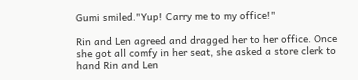Gumi smiled."Yup! Carry me to my office!"

Rin and Len agreed and dragged her to her office. Once she got all comfy in her seat, she asked a store clerk to hand Rin and Len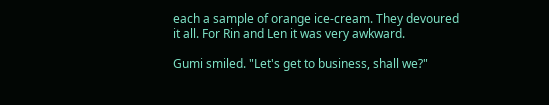each a sample of orange ice-cream. They devoured it all. For Rin and Len it was very awkward.

Gumi smiled. "Let's get to business, shall we?"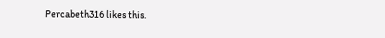Percabeth316 likes this.